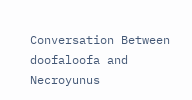Conversation Between doofaloofa and Necroyunus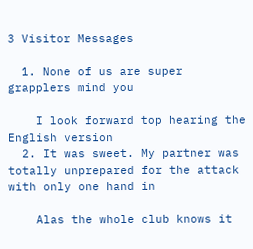3 Visitor Messages

  1. None of us are super grapplers mind you

    I look forward top hearing the English version
  2. It was sweet. My partner was totally unprepared for the attack with only one hand in

    Alas the whole club knows it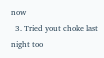now
  3. Tried yout choke last night too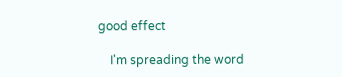good effect

    I'm spreading the word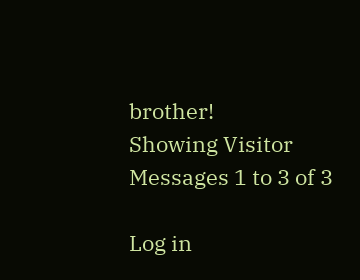brother!
Showing Visitor Messages 1 to 3 of 3

Log in